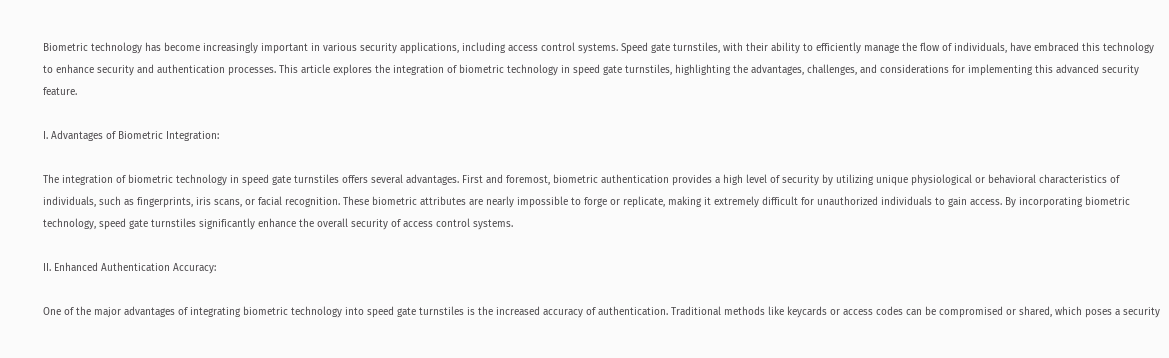Biometric technology has become increasingly important in various security applications, including access control systems. Speed gate turnstiles, with their ability to efficiently manage the flow of individuals, have embraced this technology to enhance security and authentication processes. This article explores the integration of biometric technology in speed gate turnstiles, highlighting the advantages, challenges, and considerations for implementing this advanced security feature.

I. Advantages of Biometric Integration:

The integration of biometric technology in speed gate turnstiles offers several advantages. First and foremost, biometric authentication provides a high level of security by utilizing unique physiological or behavioral characteristics of individuals, such as fingerprints, iris scans, or facial recognition. These biometric attributes are nearly impossible to forge or replicate, making it extremely difficult for unauthorized individuals to gain access. By incorporating biometric technology, speed gate turnstiles significantly enhance the overall security of access control systems.

II. Enhanced Authentication Accuracy:

One of the major advantages of integrating biometric technology into speed gate turnstiles is the increased accuracy of authentication. Traditional methods like keycards or access codes can be compromised or shared, which poses a security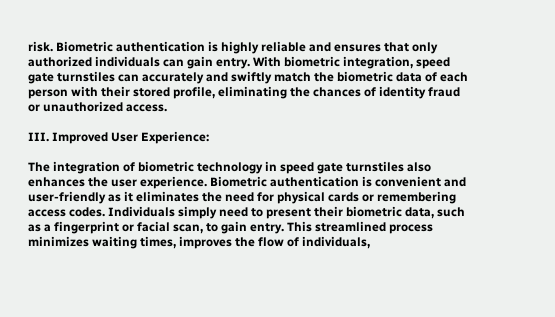risk. Biometric authentication is highly reliable and ensures that only authorized individuals can gain entry. With biometric integration, speed gate turnstiles can accurately and swiftly match the biometric data of each person with their stored profile, eliminating the chances of identity fraud or unauthorized access.

III. Improved User Experience:

The integration of biometric technology in speed gate turnstiles also enhances the user experience. Biometric authentication is convenient and user-friendly as it eliminates the need for physical cards or remembering access codes. Individuals simply need to present their biometric data, such as a fingerprint or facial scan, to gain entry. This streamlined process minimizes waiting times, improves the flow of individuals,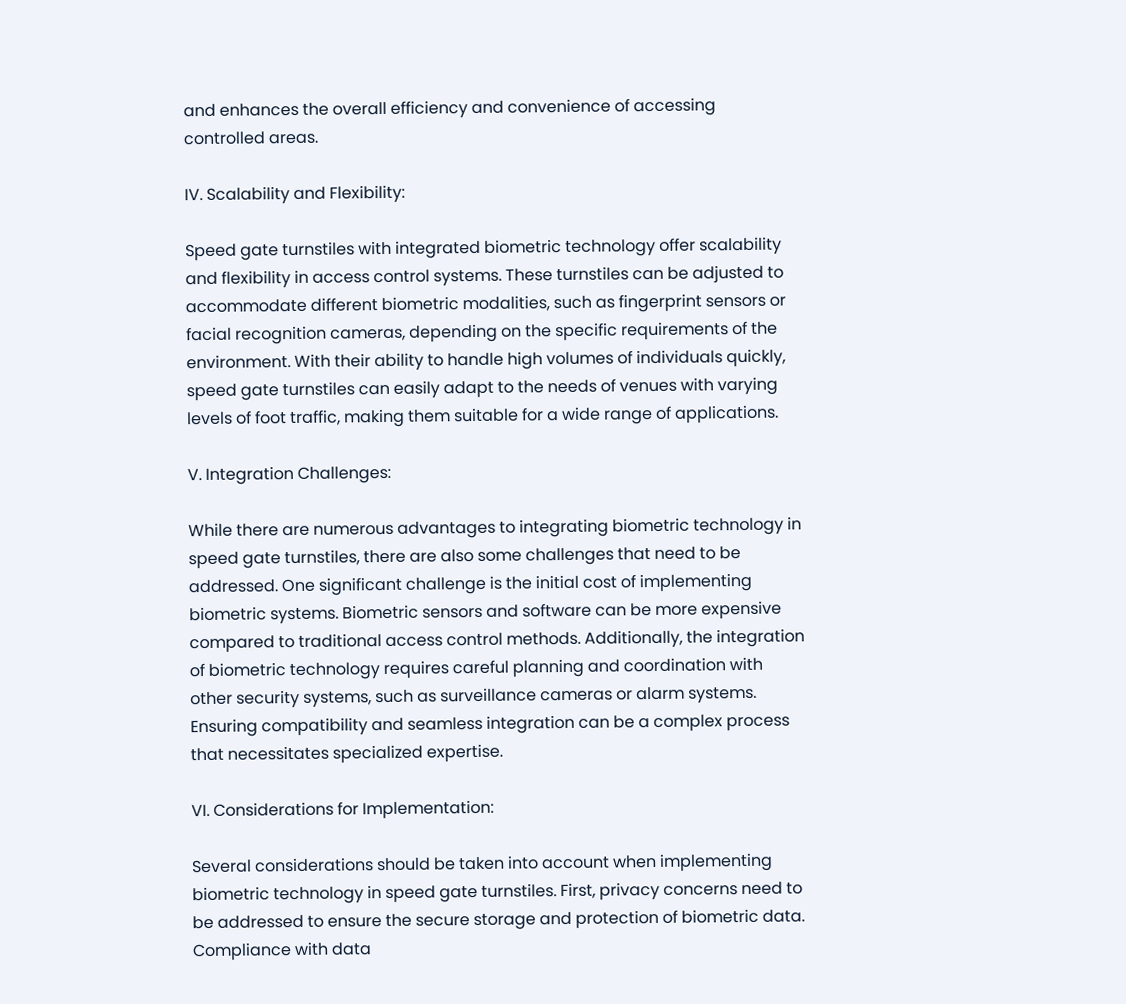and enhances the overall efficiency and convenience of accessing controlled areas.

IV. Scalability and Flexibility:

Speed gate turnstiles with integrated biometric technology offer scalability and flexibility in access control systems. These turnstiles can be adjusted to accommodate different biometric modalities, such as fingerprint sensors or facial recognition cameras, depending on the specific requirements of the environment. With their ability to handle high volumes of individuals quickly, speed gate turnstiles can easily adapt to the needs of venues with varying levels of foot traffic, making them suitable for a wide range of applications.

V. Integration Challenges:

While there are numerous advantages to integrating biometric technology in speed gate turnstiles, there are also some challenges that need to be addressed. One significant challenge is the initial cost of implementing biometric systems. Biometric sensors and software can be more expensive compared to traditional access control methods. Additionally, the integration of biometric technology requires careful planning and coordination with other security systems, such as surveillance cameras or alarm systems. Ensuring compatibility and seamless integration can be a complex process that necessitates specialized expertise.

VI. Considerations for Implementation:

Several considerations should be taken into account when implementing biometric technology in speed gate turnstiles. First, privacy concerns need to be addressed to ensure the secure storage and protection of biometric data. Compliance with data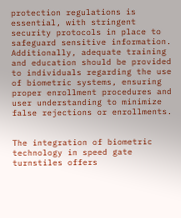protection regulations is essential, with stringent security protocols in place to safeguard sensitive information. Additionally, adequate training and education should be provided to individuals regarding the use of biometric systems, ensuring proper enrollment procedures and user understanding to minimize false rejections or enrollments.


The integration of biometric technology in speed gate turnstiles offers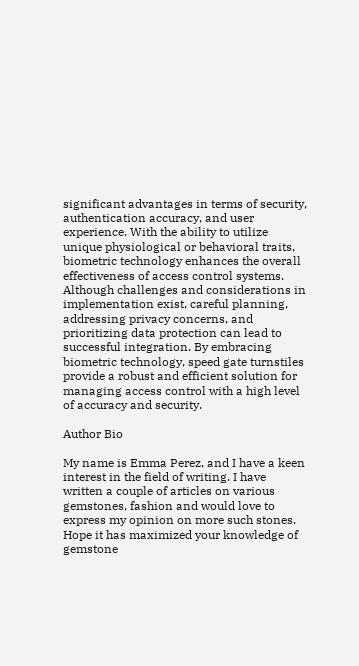significant advantages in terms of security, authentication accuracy, and user experience. With the ability to utilize unique physiological or behavioral traits, biometric technology enhances the overall effectiveness of access control systems. Although challenges and considerations in implementation exist, careful planning, addressing privacy concerns, and prioritizing data protection can lead to successful integration. By embracing biometric technology, speed gate turnstiles provide a robust and efficient solution for managing access control with a high level of accuracy and security.

Author Bio

My name is Emma Perez, and I have a keen interest in the field of writing. I have written a couple of articles on various gemstones, fashion and would love to express my opinion on more such stones. Hope it has maximized your knowledge of gemstone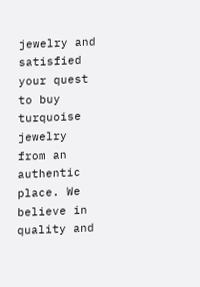jewelry and satisfied your quest to buy turquoise jewelry from an authentic place. We believe in quality and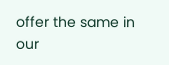offer the same in our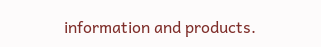information and products.